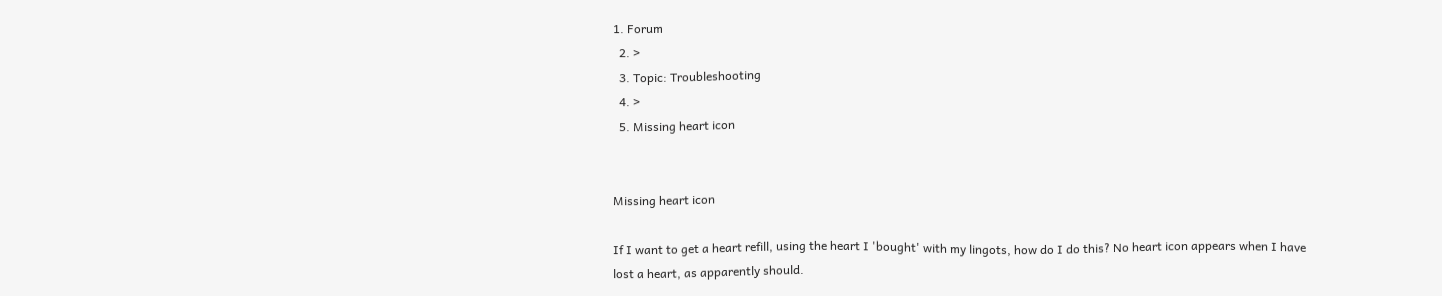1. Forum
  2. >
  3. Topic: Troubleshooting
  4. >
  5. Missing heart icon


Missing heart icon

If I want to get a heart refill, using the heart I 'bought' with my lingots, how do I do this? No heart icon appears when I have lost a heart, as apparently should.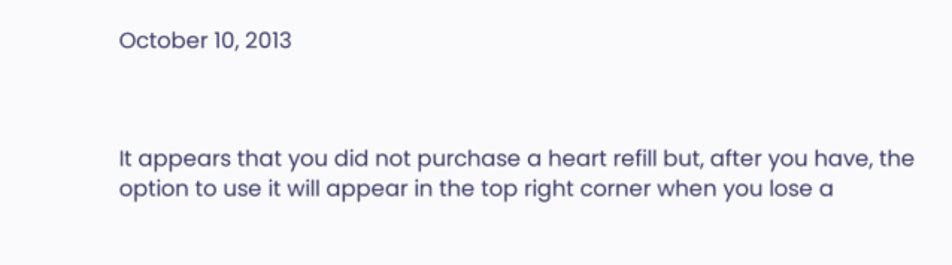October 10, 2013



It appears that you did not purchase a heart refill but, after you have, the option to use it will appear in the top right corner when you lose a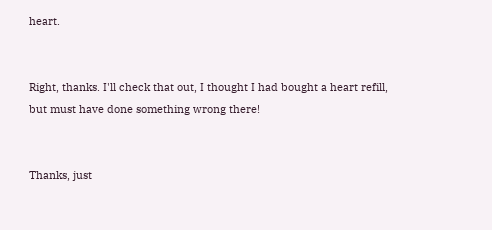heart.


Right, thanks. I'll check that out, I thought I had bought a heart refill, but must have done something wrong there!


Thanks, just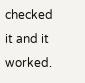checked it and it worked.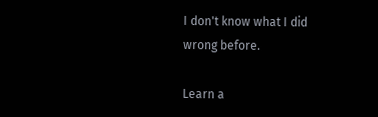I don't know what I did wrong before.

Learn a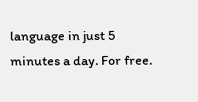language in just 5 minutes a day. For free.